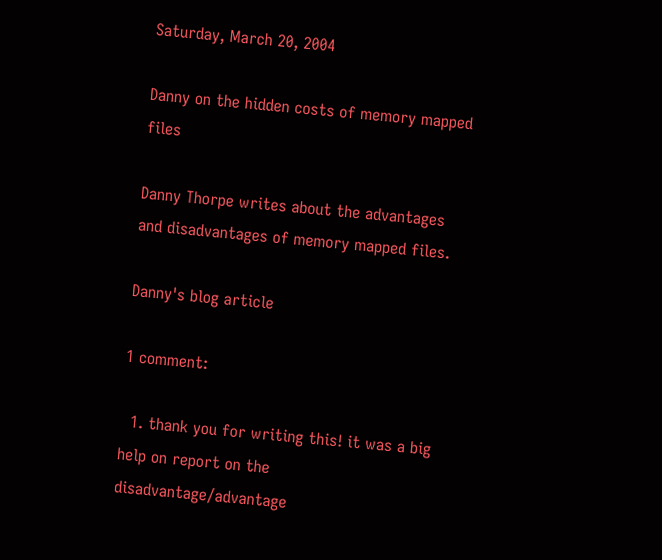Saturday, March 20, 2004

Danny on the hidden costs of memory mapped files

Danny Thorpe writes about the advantages and disadvantages of memory mapped files.

Danny's blog article

1 comment:

  1. thank you for writing this! it was a big help on report on the disadvantage/advantage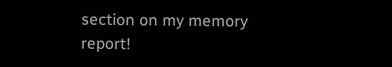section on my memory report!